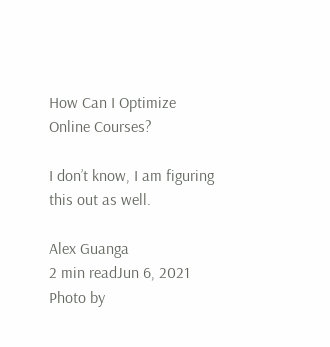How Can I Optimize Online Courses?

I don’t know, I am figuring this out as well.

Alex Guanga
2 min readJun 6, 2021
Photo by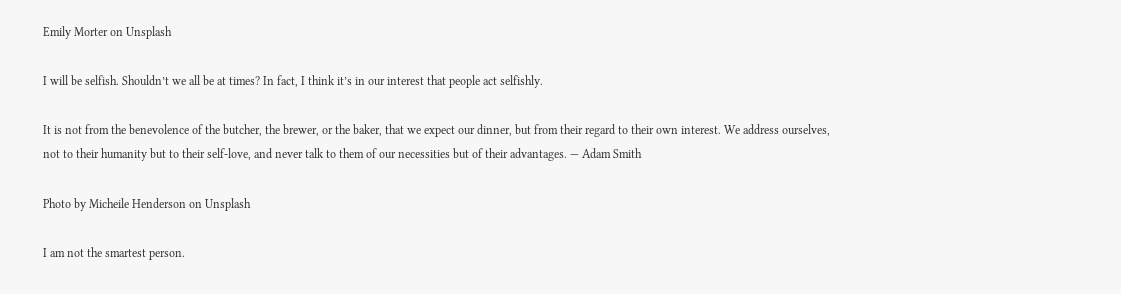Emily Morter on Unsplash

I will be selfish. Shouldn’t we all be at times? In fact, I think it’s in our interest that people act selfishly.

It is not from the benevolence of the butcher, the brewer, or the baker, that we expect our dinner, but from their regard to their own interest. We address ourselves, not to their humanity but to their self-love, and never talk to them of our necessities but of their advantages. — Adam Smith

Photo by Micheile Henderson on Unsplash

I am not the smartest person.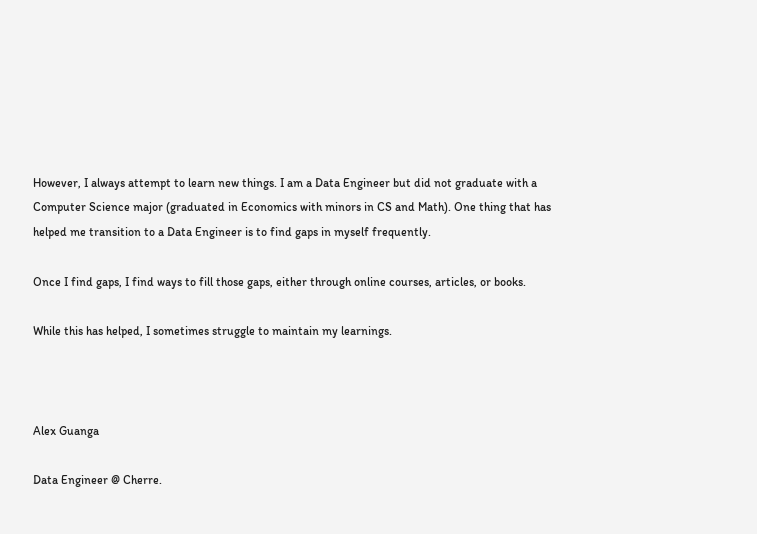However, I always attempt to learn new things. I am a Data Engineer but did not graduate with a Computer Science major (graduated in Economics with minors in CS and Math). One thing that has helped me transition to a Data Engineer is to find gaps in myself frequently.

Once I find gaps, I find ways to fill those gaps, either through online courses, articles, or books.

While this has helped, I sometimes struggle to maintain my learnings.



Alex Guanga

Data Engineer @ Cherre.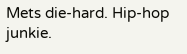Mets die-hard. Hip-hop junkie.